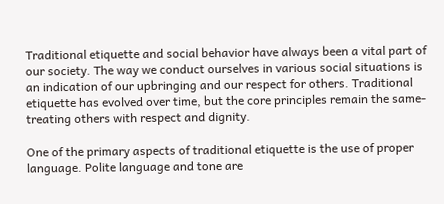Traditional etiquette and social behavior have always been a vital part of our society. The way we conduct ourselves in various social situations is an indication of our upbringing and our respect for others. Traditional etiquette has evolved over time, but the core principles remain the same- treating others with respect and dignity.

One of the primary aspects of traditional etiquette is the use of proper language. Polite language and tone are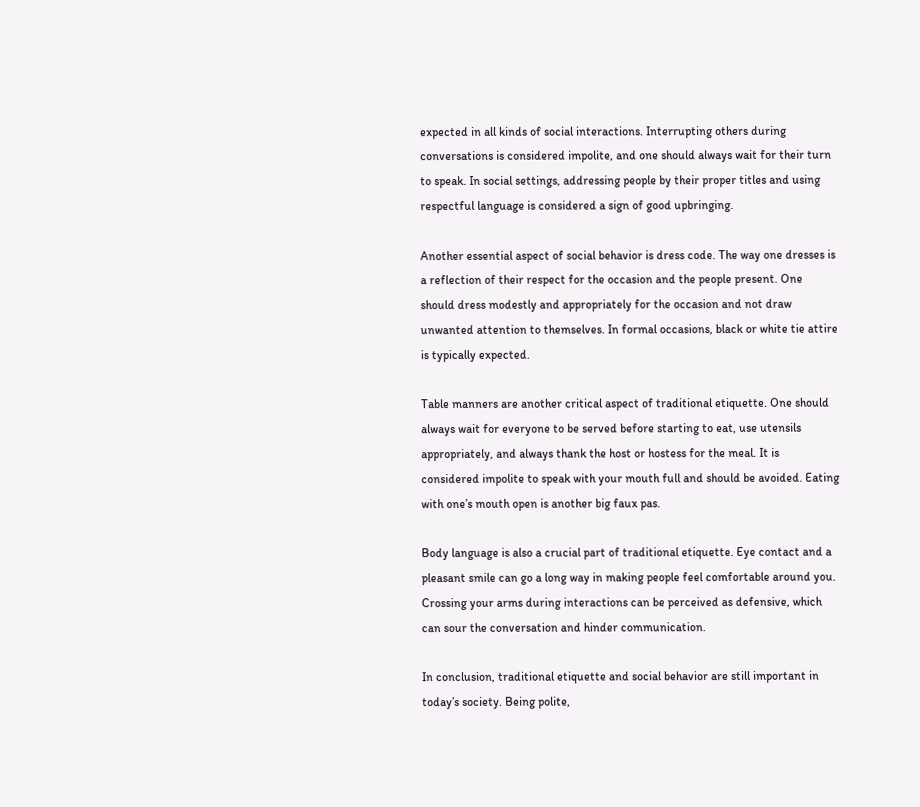expected in all kinds of social interactions. Interrupting others during conversations is considered impolite, and one should always wait for their turn to speak. In social settings, addressing people by their proper titles and using respectful language is considered a sign of good upbringing.

Another essential aspect of social behavior is dress code. The way one dresses is a reflection of their respect for the occasion and the people present. One should dress modestly and appropriately for the occasion and not draw unwanted attention to themselves. In formal occasions, black or white tie attire is typically expected.

Table manners are another critical aspect of traditional etiquette. One should always wait for everyone to be served before starting to eat, use utensils appropriately, and always thank the host or hostess for the meal. It is considered impolite to speak with your mouth full and should be avoided. Eating with one’s mouth open is another big faux pas.

Body language is also a crucial part of traditional etiquette. Eye contact and a pleasant smile can go a long way in making people feel comfortable around you. Crossing your arms during interactions can be perceived as defensive, which can sour the conversation and hinder communication.

In conclusion, traditional etiquette and social behavior are still important in today’s society. Being polite,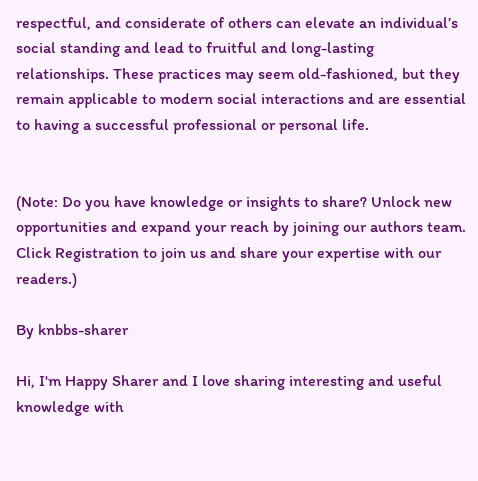respectful, and considerate of others can elevate an individual’s social standing and lead to fruitful and long-lasting relationships. These practices may seem old-fashioned, but they remain applicable to modern social interactions and are essential to having a successful professional or personal life.


(Note: Do you have knowledge or insights to share? Unlock new opportunities and expand your reach by joining our authors team. Click Registration to join us and share your expertise with our readers.)

By knbbs-sharer

Hi, I'm Happy Sharer and I love sharing interesting and useful knowledge with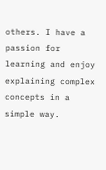others. I have a passion for learning and enjoy explaining complex concepts in a simple way.